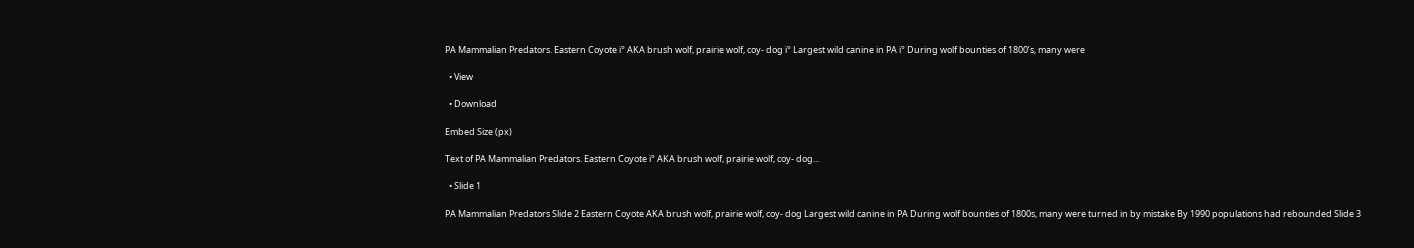PA Mammalian Predators. Eastern Coyote ï° AKA brush wolf, prairie wolf, coy- dog ï° Largest wild canine in PA ï° During wolf bounties of 1800’s, many were

  • View

  • Download

Embed Size (px)

Text of PA Mammalian Predators. Eastern Coyote ï° AKA brush wolf, prairie wolf, coy- dog...

  • Slide 1

PA Mammalian Predators Slide 2 Eastern Coyote AKA brush wolf, prairie wolf, coy- dog Largest wild canine in PA During wolf bounties of 1800s, many were turned in by mistake By 1990 populations had rebounded Slide 3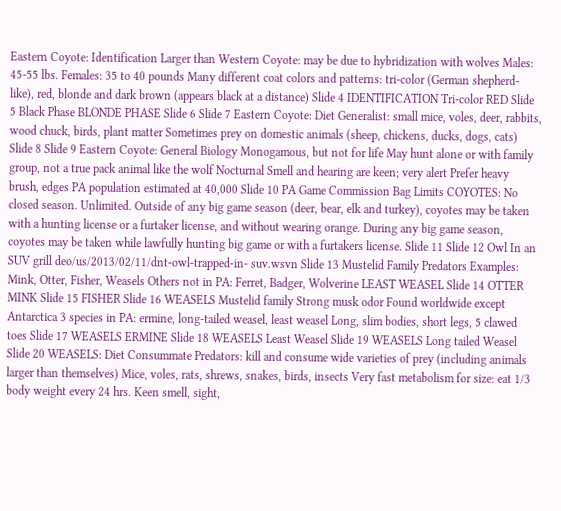Eastern Coyote: Identification Larger than Western Coyote: may be due to hybridization with wolves Males: 45-55 lbs. Females: 35 to 40 pounds Many different coat colors and patterns: tri-color (German shepherd-like), red, blonde and dark brown (appears black at a distance) Slide 4 IDENTIFICATION Tri-color RED Slide 5 Black Phase BLONDE PHASE Slide 6 Slide 7 Eastern Coyote: Diet Generalist: small mice, voles, deer, rabbits, wood chuck, birds, plant matter Sometimes prey on domestic animals (sheep, chickens, ducks, dogs, cats) Slide 8 Slide 9 Eastern Coyote: General Biology Monogamous, but not for life May hunt alone or with family group, not a true pack animal like the wolf Nocturnal Smell and hearing are keen; very alert Prefer heavy brush, edges PA population estimated at 40,000 Slide 10 PA Game Commission Bag Limits COYOTES: No closed season. Unlimited. Outside of any big game season (deer, bear, elk and turkey), coyotes may be taken with a hunting license or a furtaker license, and without wearing orange. During any big game season, coyotes may be taken while lawfully hunting big game or with a furtakers license. Slide 11 Slide 12 Owl In an SUV grill deo/us/2013/02/11/dnt-owl-trapped-in- suv.wsvn Slide 13 Mustelid Family Predators Examples: Mink, Otter, Fisher, Weasels Others not in PA: Ferret, Badger, Wolverine LEAST WEASEL Slide 14 OTTER MINK Slide 15 FISHER Slide 16 WEASELS Mustelid family Strong musk odor Found worldwide except Antarctica 3 species in PA: ermine, long-tailed weasel, least weasel Long, slim bodies, short legs, 5 clawed toes Slide 17 WEASELS ERMINE Slide 18 WEASELS Least Weasel Slide 19 WEASELS Long tailed Weasel Slide 20 WEASELS: Diet Consummate Predators: kill and consume wide varieties of prey (including animals larger than themselves) Mice, voles, rats, shrews, snakes, birds, insects Very fast metabolism for size: eat 1/3 body weight every 24 hrs. Keen smell, sight,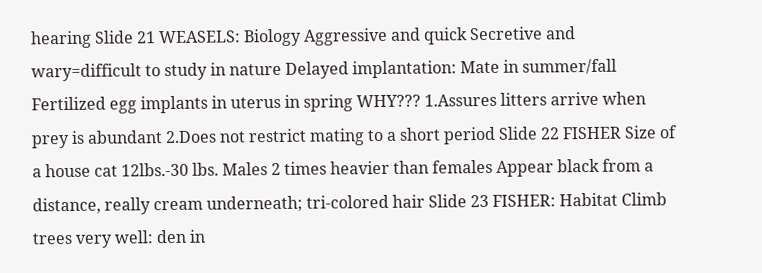hearing Slide 21 WEASELS: Biology Aggressive and quick Secretive and wary=difficult to study in nature Delayed implantation: Mate in summer/fall Fertilized egg implants in uterus in spring WHY??? 1.Assures litters arrive when prey is abundant 2.Does not restrict mating to a short period Slide 22 FISHER Size of a house cat 12lbs.-30 lbs. Males 2 times heavier than females Appear black from a distance, really cream underneath; tri-colored hair Slide 23 FISHER: Habitat Climb trees very well: den in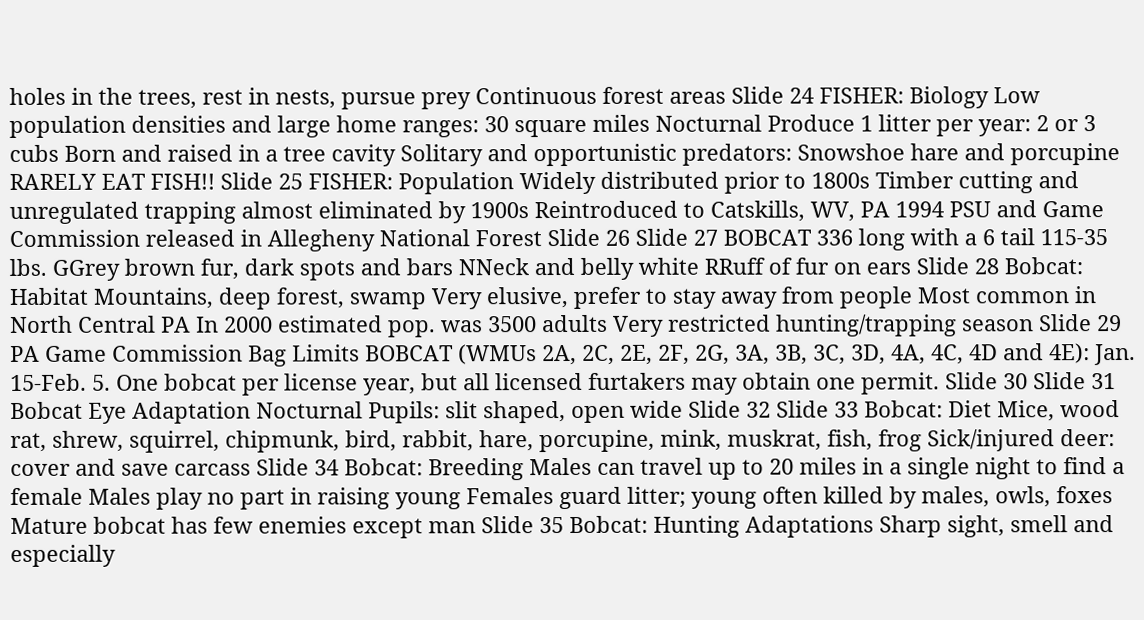holes in the trees, rest in nests, pursue prey Continuous forest areas Slide 24 FISHER: Biology Low population densities and large home ranges: 30 square miles Nocturnal Produce 1 litter per year: 2 or 3 cubs Born and raised in a tree cavity Solitary and opportunistic predators: Snowshoe hare and porcupine RARELY EAT FISH!! Slide 25 FISHER: Population Widely distributed prior to 1800s Timber cutting and unregulated trapping almost eliminated by 1900s Reintroduced to Catskills, WV, PA 1994 PSU and Game Commission released in Allegheny National Forest Slide 26 Slide 27 BOBCAT 336 long with a 6 tail 115-35 lbs. GGrey brown fur, dark spots and bars NNeck and belly white RRuff of fur on ears Slide 28 Bobcat: Habitat Mountains, deep forest, swamp Very elusive, prefer to stay away from people Most common in North Central PA In 2000 estimated pop. was 3500 adults Very restricted hunting/trapping season Slide 29 PA Game Commission Bag Limits BOBCAT (WMUs 2A, 2C, 2E, 2F, 2G, 3A, 3B, 3C, 3D, 4A, 4C, 4D and 4E): Jan. 15-Feb. 5. One bobcat per license year, but all licensed furtakers may obtain one permit. Slide 30 Slide 31 Bobcat Eye Adaptation Nocturnal Pupils: slit shaped, open wide Slide 32 Slide 33 Bobcat: Diet Mice, wood rat, shrew, squirrel, chipmunk, bird, rabbit, hare, porcupine, mink, muskrat, fish, frog Sick/injured deer: cover and save carcass Slide 34 Bobcat: Breeding Males can travel up to 20 miles in a single night to find a female Males play no part in raising young Females guard litter; young often killed by males, owls, foxes Mature bobcat has few enemies except man Slide 35 Bobcat: Hunting Adaptations Sharp sight, smell and especially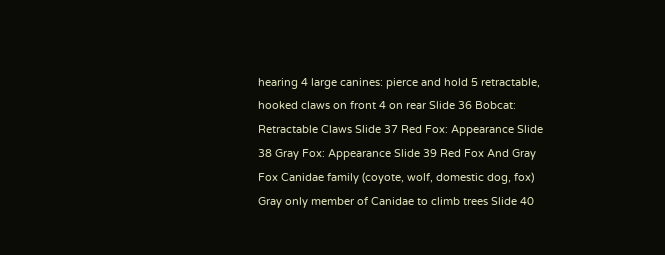hearing 4 large canines: pierce and hold 5 retractable, hooked claws on front 4 on rear Slide 36 Bobcat: Retractable Claws Slide 37 Red Fox: Appearance Slide 38 Gray Fox: Appearance Slide 39 Red Fox And Gray Fox Canidae family (coyote, wolf, domestic dog, fox) Gray only member of Canidae to climb trees Slide 40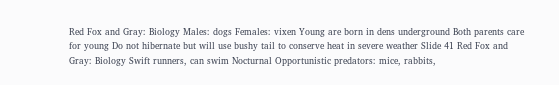Red Fox and Gray: Biology Males: dogs Females: vixen Young are born in dens underground Both parents care for young Do not hibernate but will use bushy tail to conserve heat in severe weather Slide 41 Red Fox and Gray: Biology Swift runners, can swim Nocturnal Opportunistic predators: mice, rabbits,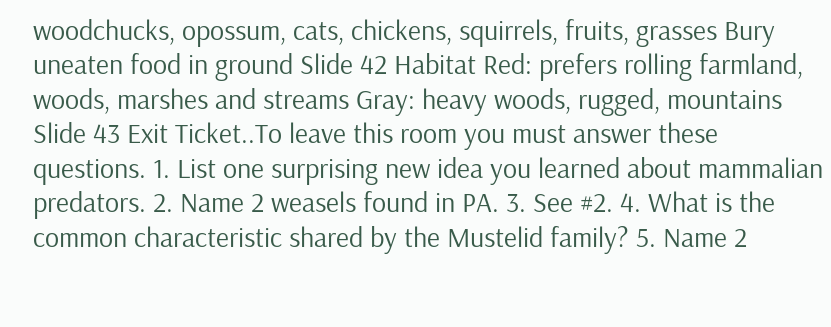woodchucks, opossum, cats, chickens, squirrels, fruits, grasses Bury uneaten food in ground Slide 42 Habitat Red: prefers rolling farmland, woods, marshes and streams Gray: heavy woods, rugged, mountains Slide 43 Exit Ticket..To leave this room you must answer these questions. 1. List one surprising new idea you learned about mammalian predators. 2. Name 2 weasels found in PA. 3. See #2. 4. What is the common characteristic shared by the Mustelid family? 5. Name 2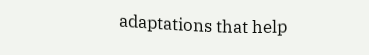adaptations that help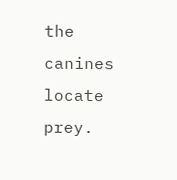the canines locate prey.